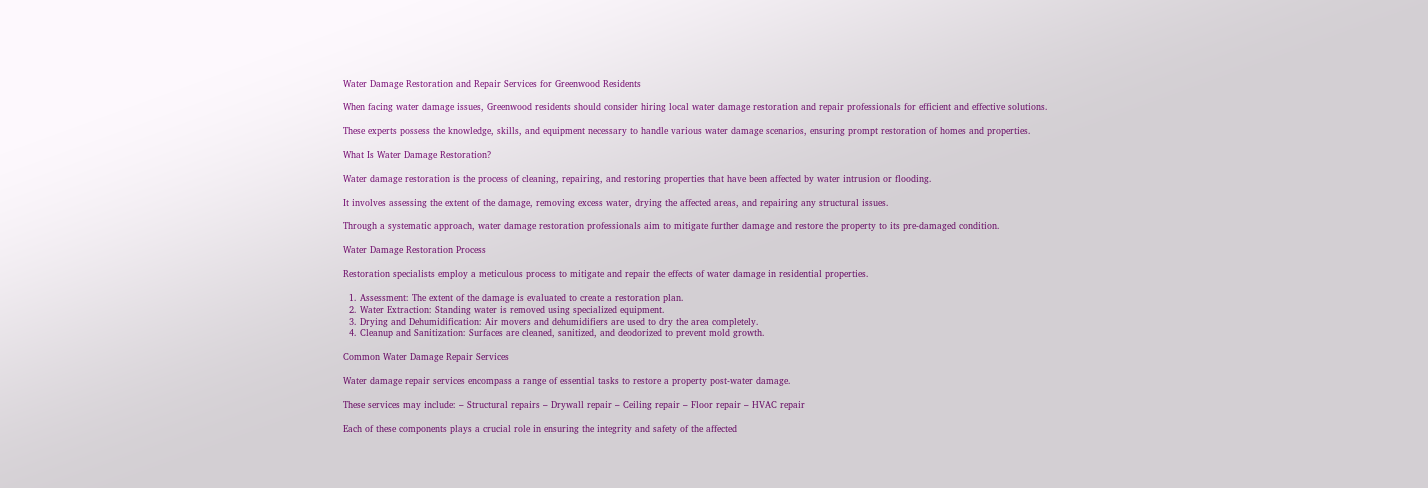Water Damage Restoration and Repair Services for Greenwood Residents

When facing water damage issues, Greenwood residents should consider hiring local water damage restoration and repair professionals for efficient and effective solutions.

These experts possess the knowledge, skills, and equipment necessary to handle various water damage scenarios, ensuring prompt restoration of homes and properties.

What Is Water Damage Restoration?

Water damage restoration is the process of cleaning, repairing, and restoring properties that have been affected by water intrusion or flooding.

It involves assessing the extent of the damage, removing excess water, drying the affected areas, and repairing any structural issues.

Through a systematic approach, water damage restoration professionals aim to mitigate further damage and restore the property to its pre-damaged condition.

Water Damage Restoration Process

Restoration specialists employ a meticulous process to mitigate and repair the effects of water damage in residential properties.

  1. Assessment: The extent of the damage is evaluated to create a restoration plan.
  2. Water Extraction: Standing water is removed using specialized equipment.
  3. Drying and Dehumidification: Air movers and dehumidifiers are used to dry the area completely.
  4. Cleanup and Sanitization: Surfaces are cleaned, sanitized, and deodorized to prevent mold growth.

Common Water Damage Repair Services

Water damage repair services encompass a range of essential tasks to restore a property post-water damage.

These services may include: – Structural repairs – Drywall repair – Ceiling repair – Floor repair – HVAC repair

Each of these components plays a crucial role in ensuring the integrity and safety of the affected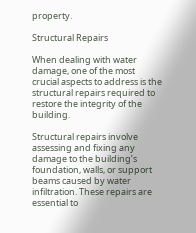property.

Structural Repairs

When dealing with water damage, one of the most crucial aspects to address is the structural repairs required to restore the integrity of the building.

Structural repairs involve assessing and fixing any damage to the building’s foundation, walls, or support beams caused by water infiltration. These repairs are essential to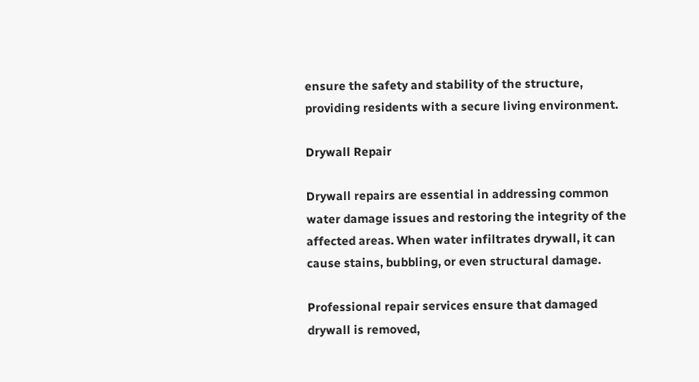ensure the safety and stability of the structure, providing residents with a secure living environment.

Drywall Repair

Drywall repairs are essential in addressing common water damage issues and restoring the integrity of the affected areas. When water infiltrates drywall, it can cause stains, bubbling, or even structural damage.

Professional repair services ensure that damaged drywall is removed,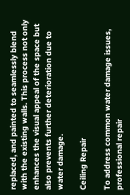replaced, and painted to seamlessly blend with the existing walls. This process not only enhances the visual appeal of the space but also prevents further deterioration due to water damage.

Ceiling Repair

To address common water damage issues, professional repair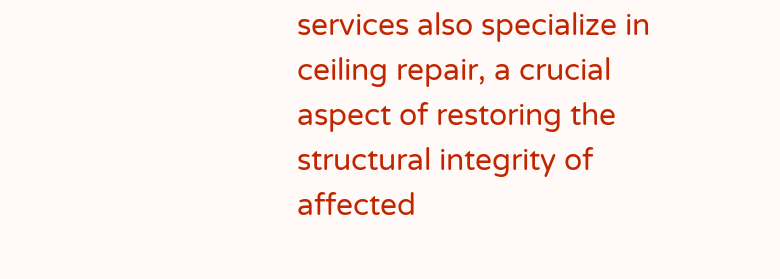services also specialize in ceiling repair, a crucial aspect of restoring the structural integrity of affected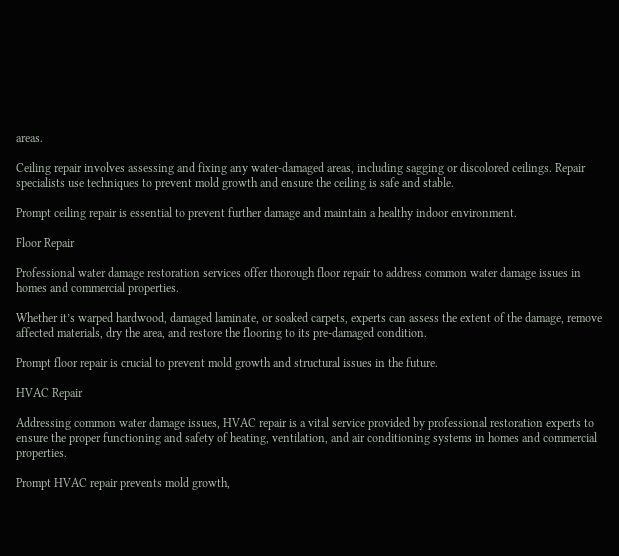areas.

Ceiling repair involves assessing and fixing any water-damaged areas, including sagging or discolored ceilings. Repair specialists use techniques to prevent mold growth and ensure the ceiling is safe and stable.

Prompt ceiling repair is essential to prevent further damage and maintain a healthy indoor environment.

Floor Repair

Professional water damage restoration services offer thorough floor repair to address common water damage issues in homes and commercial properties.

Whether it’s warped hardwood, damaged laminate, or soaked carpets, experts can assess the extent of the damage, remove affected materials, dry the area, and restore the flooring to its pre-damaged condition.

Prompt floor repair is crucial to prevent mold growth and structural issues in the future.

HVAC Repair

Addressing common water damage issues, HVAC repair is a vital service provided by professional restoration experts to ensure the proper functioning and safety of heating, ventilation, and air conditioning systems in homes and commercial properties.

Prompt HVAC repair prevents mold growth,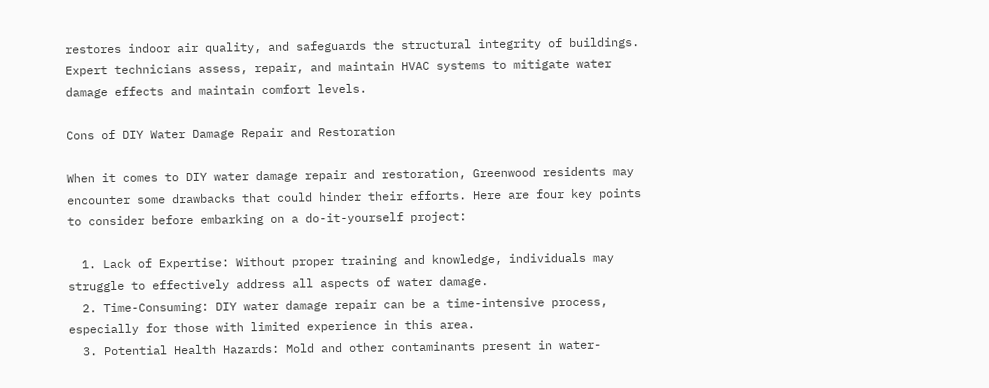restores indoor air quality, and safeguards the structural integrity of buildings. Expert technicians assess, repair, and maintain HVAC systems to mitigate water damage effects and maintain comfort levels.

Cons of DIY Water Damage Repair and Restoration

When it comes to DIY water damage repair and restoration, Greenwood residents may encounter some drawbacks that could hinder their efforts. Here are four key points to consider before embarking on a do-it-yourself project:

  1. Lack of Expertise: Without proper training and knowledge, individuals may struggle to effectively address all aspects of water damage.
  2. Time-Consuming: DIY water damage repair can be a time-intensive process, especially for those with limited experience in this area.
  3. Potential Health Hazards: Mold and other contaminants present in water-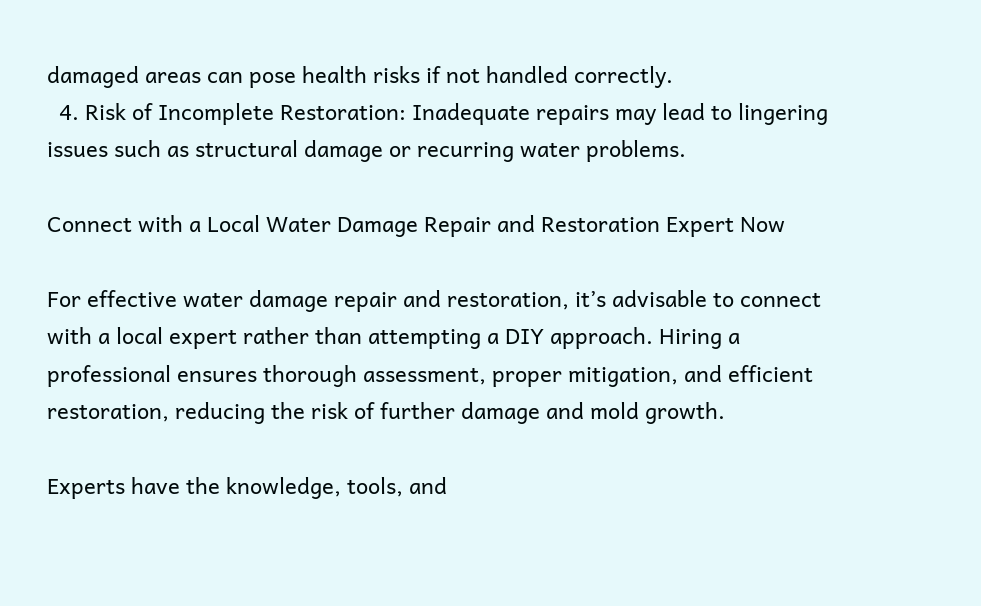damaged areas can pose health risks if not handled correctly.
  4. Risk of Incomplete Restoration: Inadequate repairs may lead to lingering issues such as structural damage or recurring water problems.

Connect with a Local Water Damage Repair and Restoration Expert Now

For effective water damage repair and restoration, it’s advisable to connect with a local expert rather than attempting a DIY approach. Hiring a professional ensures thorough assessment, proper mitigation, and efficient restoration, reducing the risk of further damage and mold growth.

Experts have the knowledge, tools, and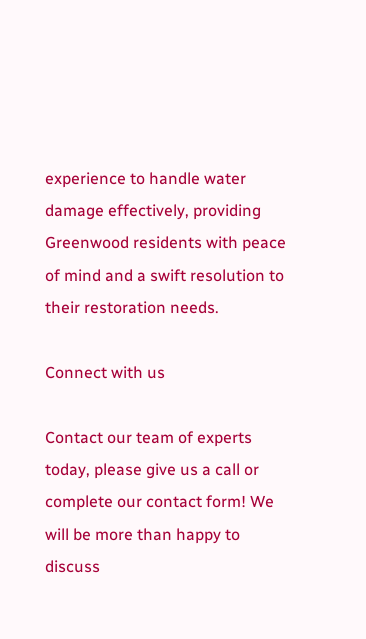experience to handle water damage effectively, providing Greenwood residents with peace of mind and a swift resolution to their restoration needs.

Connect with us

Contact our team of experts today, please give us a call or complete our contact form! We will be more than happy to discuss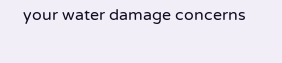your water damage concerns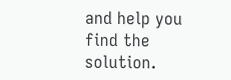and help you find the solution.